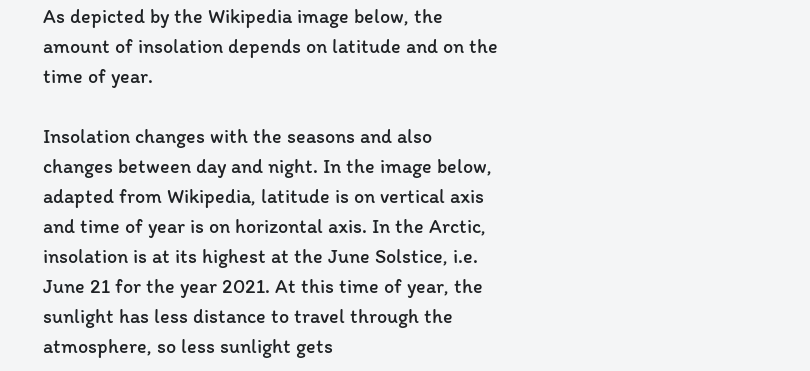As depicted by the Wikipedia image below, the amount of insolation depends on latitude and on the time of year.

Insolation changes with the seasons and also changes between day and night. In the image below, adapted from Wikipedia, latitude is on vertical axis and time of year is on horizontal axis. In the Arctic, insolation is at its highest at the June Solstice, i.e. June 21 for the year 2021. At this time of year, the sunlight has less distance to travel through the atmosphere, so less sunlight gets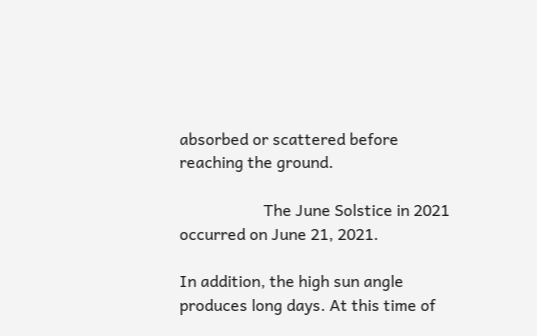absorbed or scattered before reaching the ground.

                     The June Solstice in 2021 occurred on June 21, 2021.

In addition, the high sun angle produces long days. At this time of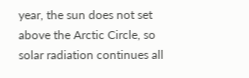year, the sun does not set above the Arctic Circle, so solar radiation continues all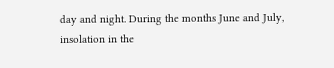day and night. During the months June and July, insolation in the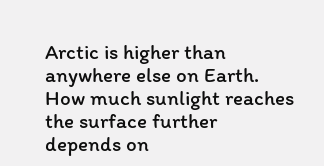Arctic is higher than anywhere else on Earth. How much sunlight reaches the surface further depends on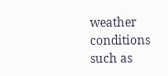weather conditions such as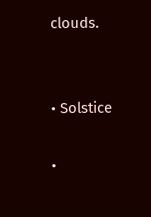clouds.


• Solstice

•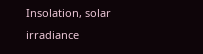Insolation, solar irradiance